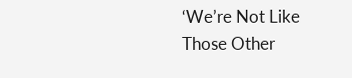‘We’re Not Like Those Other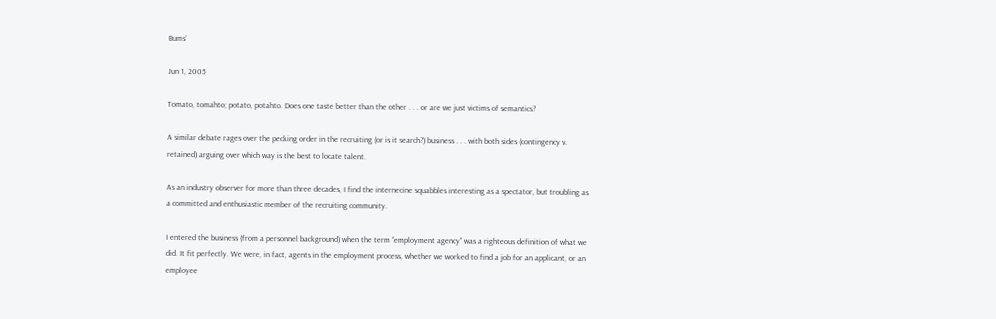Bums’

Jun 1, 2005

Tomato, tomahto; potato, potahto. Does one taste better than the other . . . or are we just victims of semantics?

A similar debate rages over the pecking order in the recruiting (or is it search?) business . . . with both sides (contingency v. retained) arguing over which way is the best to locate talent.

As an industry observer for more than three decades, I find the internecine squabbles interesting as a spectator, but troubling as a committed and enthusiastic member of the recruiting community.

I entered the business (from a personnel background) when the term “employment agency” was a righteous definition of what we did. It fit perfectly. We were, in fact, agents in the employment process, whether we worked to find a job for an applicant, or an employee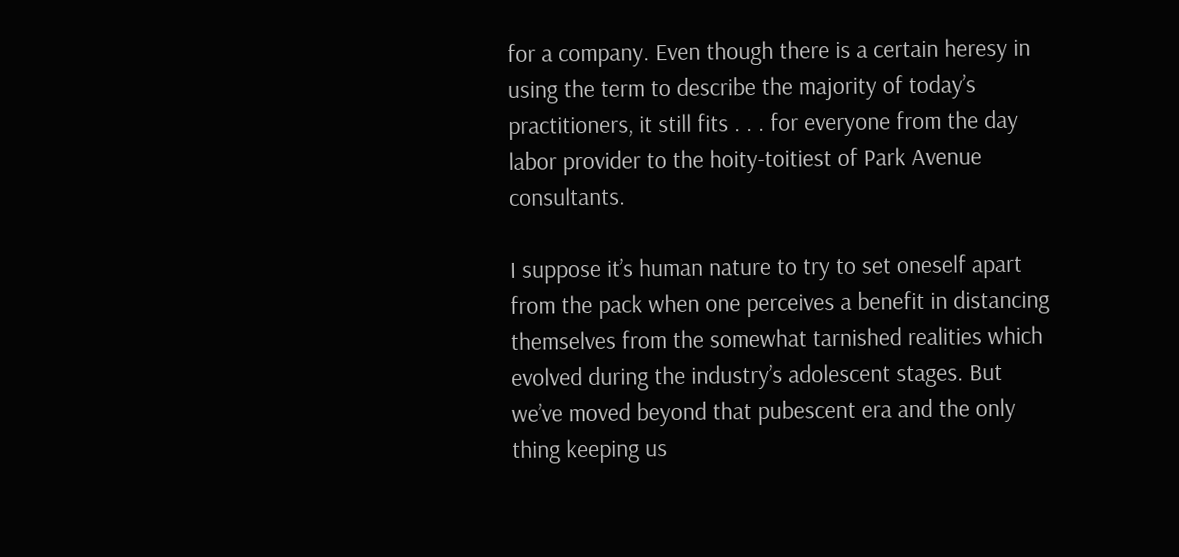for a company. Even though there is a certain heresy in using the term to describe the majority of today’s practitioners, it still fits . . . for everyone from the day labor provider to the hoity-toitiest of Park Avenue consultants.

I suppose it’s human nature to try to set oneself apart from the pack when one perceives a benefit in distancing themselves from the somewhat tarnished realities which evolved during the industry’s adolescent stages. But we’ve moved beyond that pubescent era and the only thing keeping us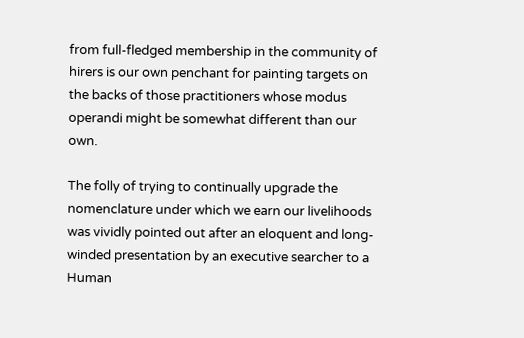from full-fledged membership in the community of hirers is our own penchant for painting targets on the backs of those practitioners whose modus operandi might be somewhat different than our own.

The folly of trying to continually upgrade the nomenclature under which we earn our livelihoods was vividly pointed out after an eloquent and long-winded presentation by an executive searcher to a Human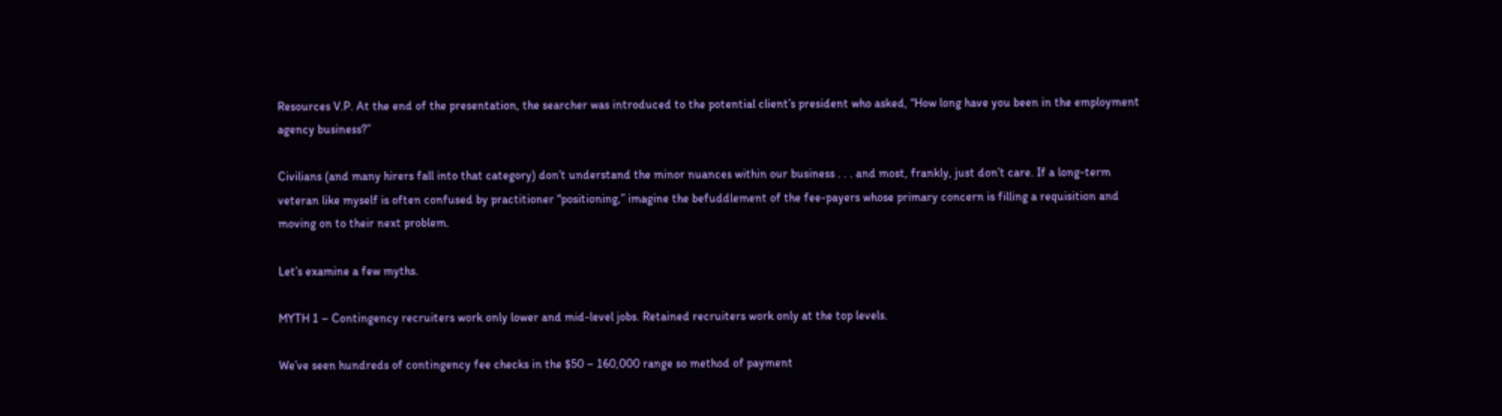Resources V.P. At the end of the presentation, the searcher was introduced to the potential client’s president who asked, “How long have you been in the employment agency business?”

Civilians (and many hirers fall into that category) don’t understand the minor nuances within our business . . . and most, frankly, just don’t care. If a long-term veteran like myself is often confused by practitioner “positioning,” imagine the befuddlement of the fee-payers whose primary concern is filling a requisition and moving on to their next problem.

Let’s examine a few myths.

MYTH 1 – Contingency recruiters work only lower and mid-level jobs. Retained recruiters work only at the top levels.

We’ve seen hundreds of contingency fee checks in the $50 – 160,000 range so method of payment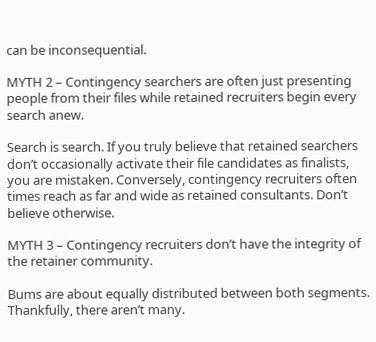can be inconsequential.

MYTH 2 – Contingency searchers are often just presenting people from their files while retained recruiters begin every search anew.

Search is search. If you truly believe that retained searchers don’t occasionally activate their file candidates as finalists, you are mistaken. Conversely, contingency recruiters often times reach as far and wide as retained consultants. Don’t believe otherwise.

MYTH 3 – Contingency recruiters don’t have the integrity of the retainer community.

Bums are about equally distributed between both segments. Thankfully, there aren’t many.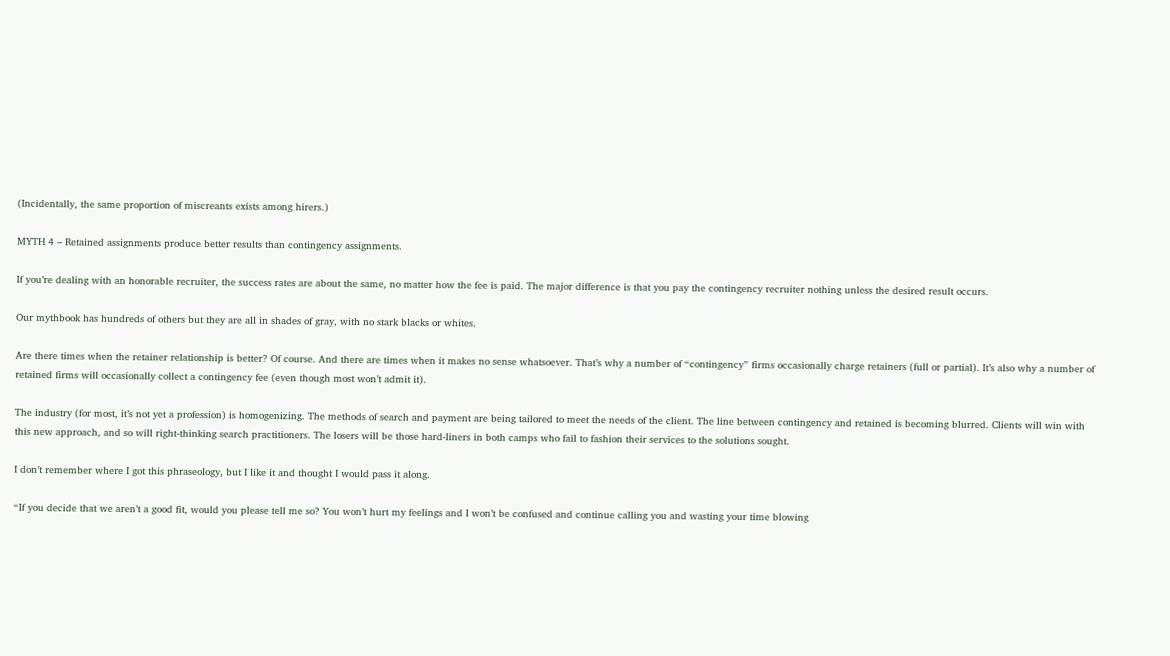(Incidentally, the same proportion of miscreants exists among hirers.)

MYTH 4 – Retained assignments produce better results than contingency assignments.

If you’re dealing with an honorable recruiter, the success rates are about the same, no matter how the fee is paid. The major difference is that you pay the contingency recruiter nothing unless the desired result occurs.

Our mythbook has hundreds of others but they are all in shades of gray, with no stark blacks or whites.

Are there times when the retainer relationship is better? Of course. And there are times when it makes no sense whatsoever. That’s why a number of “contingency” firms occasionally charge retainers (full or partial). It’s also why a number of retained firms will occasionally collect a contingency fee (even though most won’t admit it).

The industry (for most, it’s not yet a profession) is homogenizing. The methods of search and payment are being tailored to meet the needs of the client. The line between contingency and retained is becoming blurred. Clients will win with this new approach, and so will right-thinking search practitioners. The losers will be those hard-liners in both camps who fail to fashion their services to the solutions sought.

I don’t remember where I got this phraseology, but I like it and thought I would pass it along.

“If you decide that we aren’t a good fit, would you please tell me so? You won’t hurt my feelings and I won’t be confused and continue calling you and wasting your time blowing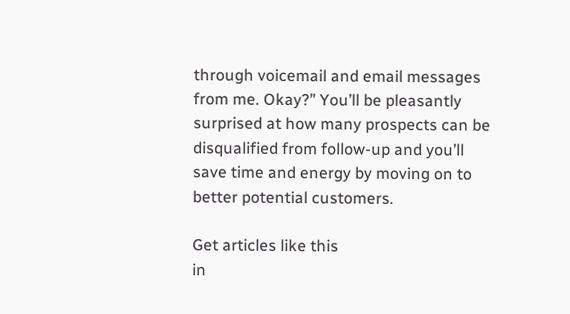through voicemail and email messages from me. Okay?” You’ll be pleasantly surprised at how many prospects can be disqualified from follow-up and you’ll save time and energy by moving on to better potential customers.

Get articles like this
in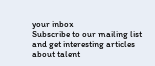your inbox
Subscribe to our mailing list and get interesting articles about talent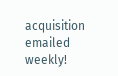acquisition emailed weekly!